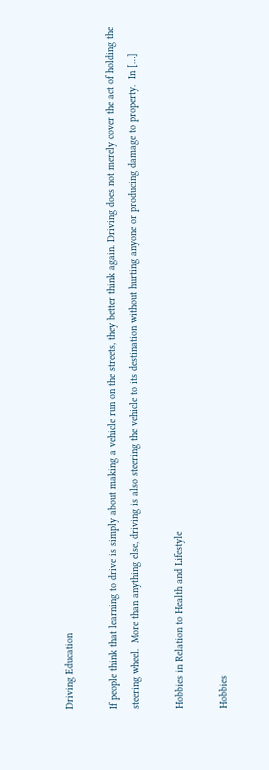Driving Education

If people think that learning to drive is simply about making a vehicle run on the streets, they better think again. Driving does not merely cover the act of holding the steering wheel.  More than anything else, driving is also steering the vehicle to its destination without hurting anyone or producing damage to property.  In […]

Hobbies in Relation to Health and Lifestyle

Hobbies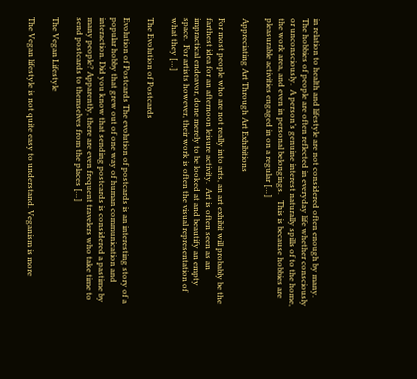in relation to health and lifestyle are not considered often enough by many. The hobbies of people are often reflected in everyday life whether consciously or unconsciously.  A person’s genuine interest naturally spills of to the home, the work area, and even in personal belongings.   This is because hobbies are pleasurable activities engaged in on a regular […]

Appreciating Art Through Art Exhibitions

For most people who are not really into arts, an art exhibit will probably be the farthest idea for an afternoon leisure activity.  Art is often seen as an impractical endeavor, done merely to be looked at and beautify an empty space.  For artists however, their work is often the visual representation of what they […]

The Evolution of Postcards

Evolution of Postcards The evolution of postcards is an interesting story of a popular hobby that grew out of one way of human communication and interaction. Did you know that sending postcards is considered a pastime by many people? Apparently, there are even frequent travelers who take time to send postcards to themselves from the places […]

The Vegan Lifestyle

The Vegan lifestyle is not quite easy to understand. Veganism is more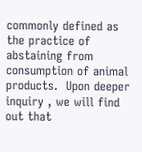commonly defined as the practice of abstaining from consumption of animal products.  Upon deeper inquiry , we will find out that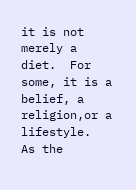it is not merely a diet.  For some, it is a belief, a religion,or a lifestyle.  As the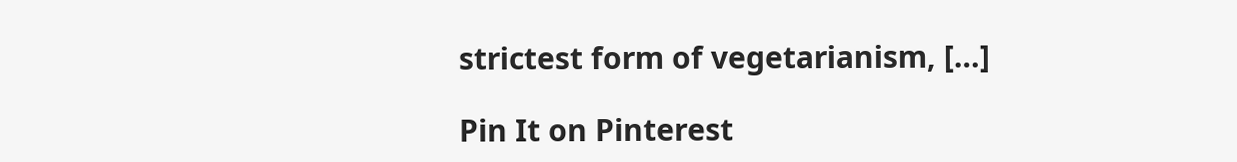strictest form of vegetarianism, […]

Pin It on Pinterest